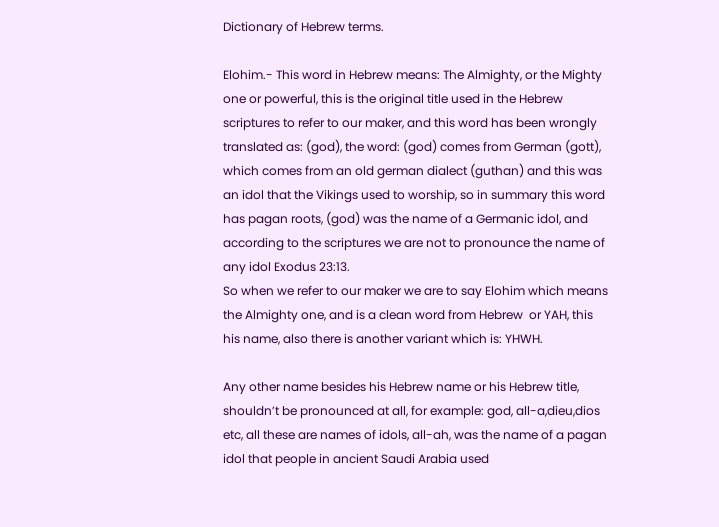Dictionary of Hebrew terms.

Elohim.- This word in Hebrew means: The Almighty, or the Mighty one or powerful, this is the original title used in the Hebrew scriptures to refer to our maker, and this word has been wrongly translated as: (god), the word: (god) comes from German (gott),  which comes from an old german dialect (guthan) and this was an idol that the Vikings used to worship, so in summary this word has pagan roots, (god) was the name of a Germanic idol, and according to the scriptures we are not to pronounce the name of any idol Exodus 23:13.
So when we refer to our maker we are to say Elohim which means the Almighty one, and is a clean word from Hebrew  or YAH, this  his name, also there is another variant which is: YHWH.

Any other name besides his Hebrew name or his Hebrew title, shouldn’t be pronounced at all, for example: god, all-a,dieu,dios etc, all these are names of idols, all-ah, was the name of a pagan idol that people in ancient Saudi Arabia used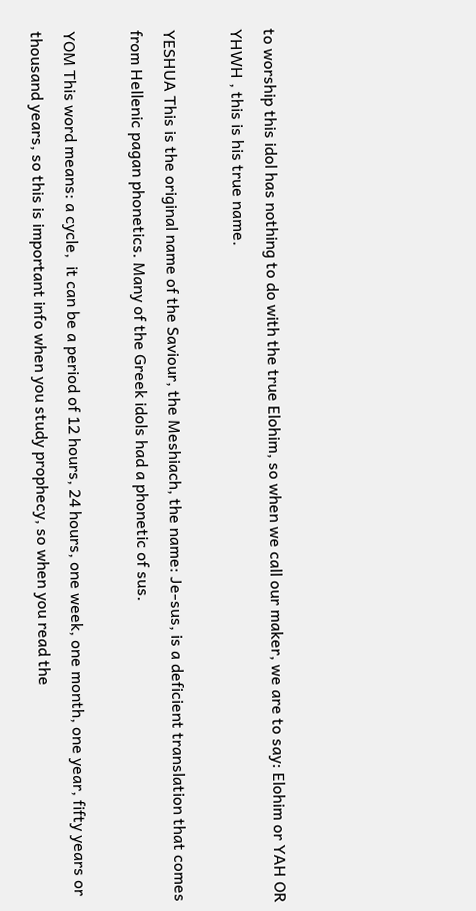to worship this idol has nothing to do with the true Elohim, so when we call our maker, we are to say: Elohim or YAH OR YHWH , this is his true name.

YESHUA This is the original name of the Saviour, the Meshiach, the name: Je-sus, is a deficient translation that comes from Hellenic pagan phonetics. Many of the Greek idols had a phonetic of sus.

YOM This word means: a cycle,  it can be a period of 12 hours, 24 hours, one week, one month, one year, fifty years or thousand years, so this is important info when you study prophecy, so when you read the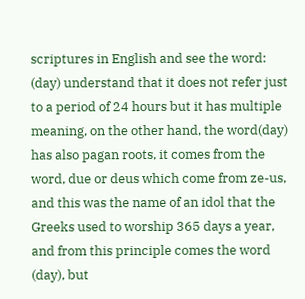scriptures in English and see the word: (day) understand that it does not refer just to a period of 24 hours but it has multiple meaning, on the other hand, the word(day) has also pagan roots, it comes from the word, due or deus which come from ze-us, and this was the name of an idol that the Greeks used to worship 365 days a year, and from this principle comes the word (day), but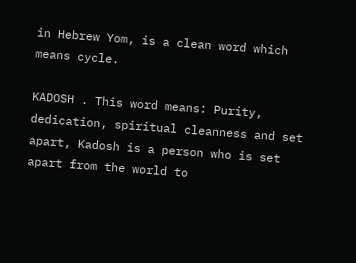in Hebrew Yom, is a clean word which means cycle.

KADOSH . This word means: Purity, dedication, spiritual cleanness and set apart, Kadosh is a person who is set apart from the world to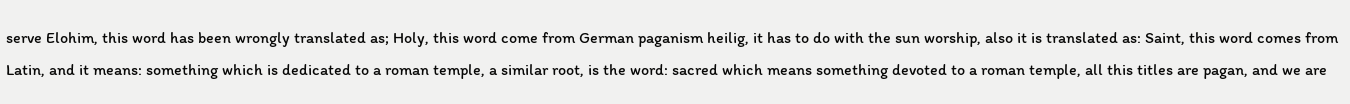serve Elohim, this word has been wrongly translated as; Holy, this word come from German paganism heilig, it has to do with the sun worship, also it is translated as: Saint, this word comes from Latin, and it means: something which is dedicated to a roman temple, a similar root, is the word: sacred which means something devoted to a roman temple, all this titles are pagan, and we are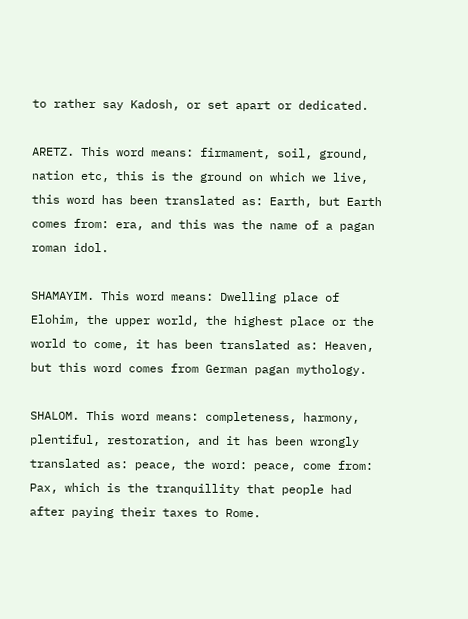to rather say Kadosh, or set apart or dedicated.

ARETZ. This word means: firmament, soil, ground, nation etc, this is the ground on which we live, this word has been translated as: Earth, but Earth comes from: era, and this was the name of a pagan roman idol.

SHAMAYIM. This word means: Dwelling place of Elohim, the upper world, the highest place or the world to come, it has been translated as: Heaven, but this word comes from German pagan mythology.

SHALOM. This word means: completeness, harmony, plentiful, restoration, and it has been wrongly translated as: peace, the word: peace, come from: Pax, which is the tranquillity that people had after paying their taxes to Rome.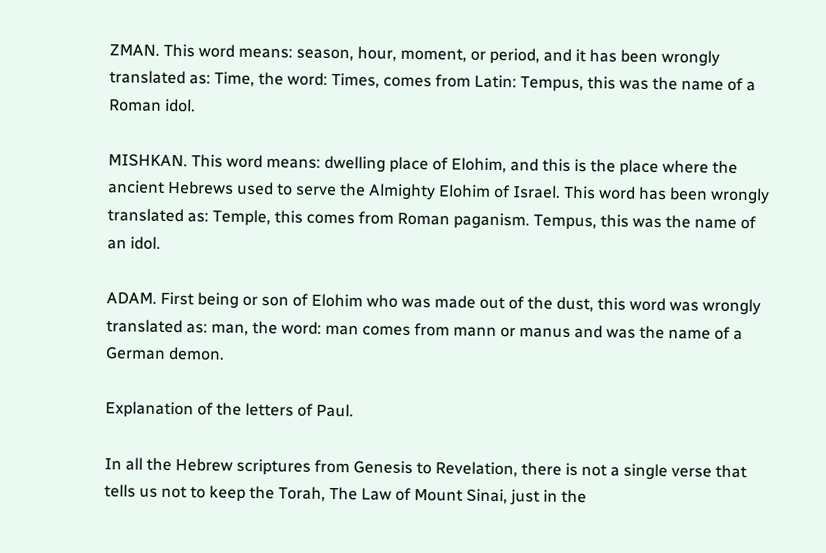ZMAN. This word means: season, hour, moment, or period, and it has been wrongly translated as: Time, the word: Times, comes from Latin: Tempus, this was the name of a Roman idol.

MISHKAN. This word means: dwelling place of Elohim, and this is the place where the ancient Hebrews used to serve the Almighty Elohim of Israel. This word has been wrongly translated as: Temple, this comes from Roman paganism. Tempus, this was the name of an idol.

ADAM. First being or son of Elohim who was made out of the dust, this word was wrongly translated as: man, the word: man comes from mann or manus and was the name of a German demon.

Explanation of the letters of Paul.

In all the Hebrew scriptures from Genesis to Revelation, there is not a single verse that tells us not to keep the Torah, The Law of Mount Sinai, just in the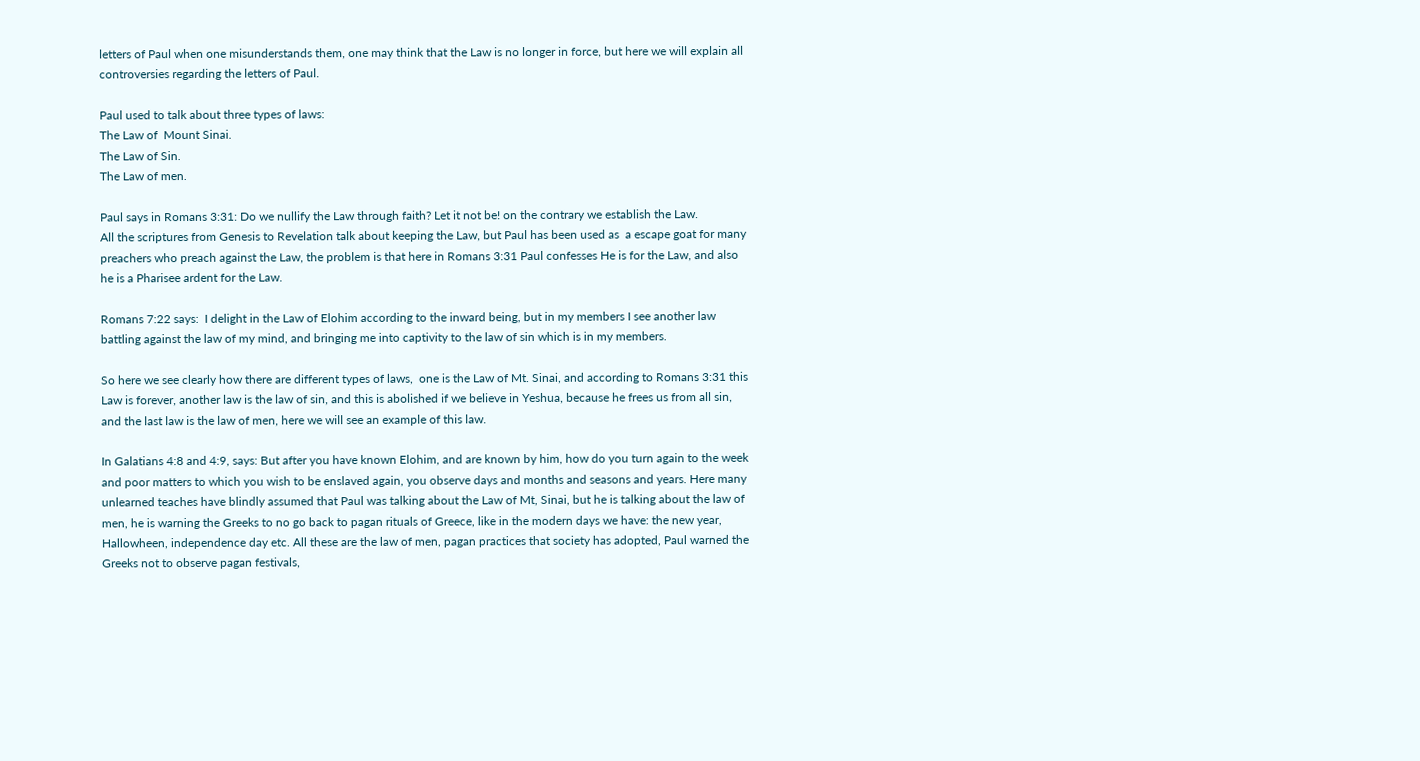letters of Paul when one misunderstands them, one may think that the Law is no longer in force, but here we will explain all controversies regarding the letters of Paul.

Paul used to talk about three types of laws:
The Law of  Mount Sinai.
The Law of Sin.
The Law of men.

Paul says in Romans 3:31: Do we nullify the Law through faith? Let it not be! on the contrary we establish the Law.
All the scriptures from Genesis to Revelation talk about keeping the Law, but Paul has been used as  a escape goat for many preachers who preach against the Law, the problem is that here in Romans 3:31 Paul confesses He is for the Law, and also he is a Pharisee ardent for the Law.

Romans 7:22 says:  I delight in the Law of Elohim according to the inward being, but in my members I see another law battling against the law of my mind, and bringing me into captivity to the law of sin which is in my members.

So here we see clearly how there are different types of laws,  one is the Law of Mt. Sinai, and according to Romans 3:31 this Law is forever, another law is the law of sin, and this is abolished if we believe in Yeshua, because he frees us from all sin, and the last law is the law of men, here we will see an example of this law.

In Galatians 4:8 and 4:9, says: But after you have known Elohim, and are known by him, how do you turn again to the week and poor matters to which you wish to be enslaved again, you observe days and months and seasons and years. Here many unlearned teaches have blindly assumed that Paul was talking about the Law of Mt, Sinai, but he is talking about the law of men, he is warning the Greeks to no go back to pagan rituals of Greece, like in the modern days we have: the new year, Hallowheen, independence day etc. All these are the law of men, pagan practices that society has adopted, Paul warned the Greeks not to observe pagan festivals,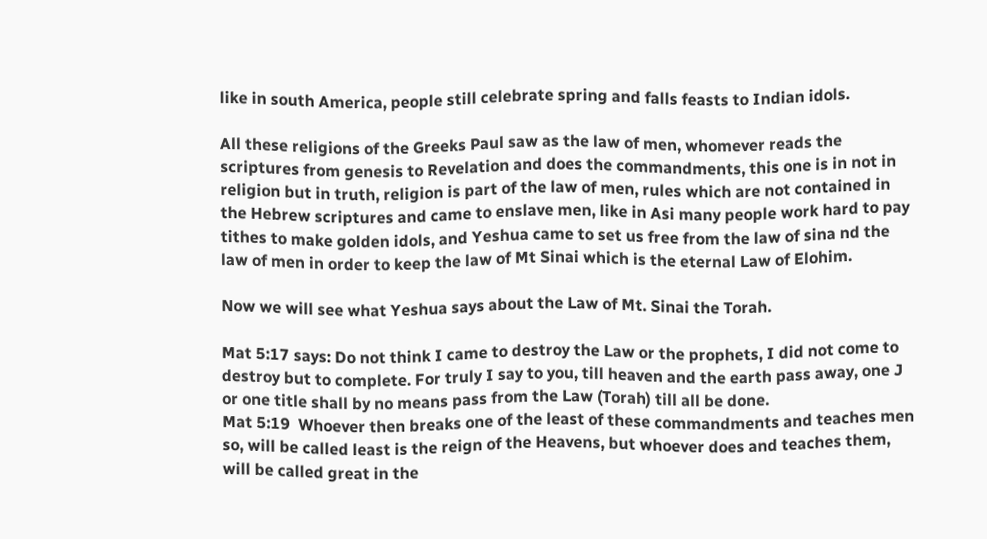like in south America, people still celebrate spring and falls feasts to Indian idols.

All these religions of the Greeks Paul saw as the law of men, whomever reads the scriptures from genesis to Revelation and does the commandments, this one is in not in religion but in truth, religion is part of the law of men, rules which are not contained in the Hebrew scriptures and came to enslave men, like in Asi many people work hard to pay tithes to make golden idols, and Yeshua came to set us free from the law of sina nd the law of men in order to keep the law of Mt Sinai which is the eternal Law of Elohim.

Now we will see what Yeshua says about the Law of Mt. Sinai the Torah.

Mat 5:17 says: Do not think I came to destroy the Law or the prophets, I did not come to destroy but to complete. For truly I say to you, till heaven and the earth pass away, one J or one title shall by no means pass from the Law (Torah) till all be done.
Mat 5:19  Whoever then breaks one of the least of these commandments and teaches men so, will be called least is the reign of the Heavens, but whoever does and teaches them, will be called great in the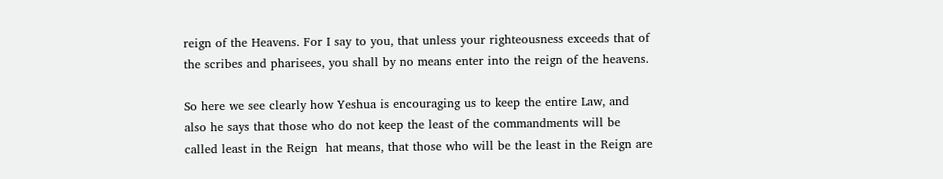reign of the Heavens. For I say to you, that unless your righteousness exceeds that of the scribes and pharisees, you shall by no means enter into the reign of the heavens.

So here we see clearly how Yeshua is encouraging us to keep the entire Law, and also he says that those who do not keep the least of the commandments will be called least in the Reign  hat means, that those who will be the least in the Reign are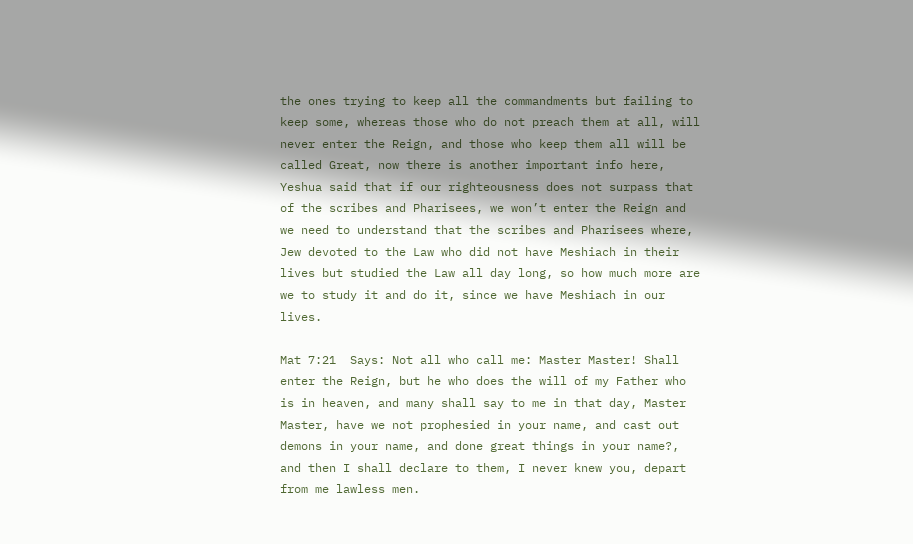the ones trying to keep all the commandments but failing to keep some, whereas those who do not preach them at all, will never enter the Reign, and those who keep them all will be called Great, now there is another important info here,  Yeshua said that if our righteousness does not surpass that of the scribes and Pharisees, we won’t enter the Reign and we need to understand that the scribes and Pharisees where, Jew devoted to the Law who did not have Meshiach in their lives but studied the Law all day long, so how much more are we to study it and do it, since we have Meshiach in our lives.

Mat 7:21  Says: Not all who call me: Master Master! Shall enter the Reign, but he who does the will of my Father who is in heaven, and many shall say to me in that day, Master Master, have we not prophesied in your name, and cast out demons in your name, and done great things in your name?, and then I shall declare to them, I never knew you, depart from me lawless men.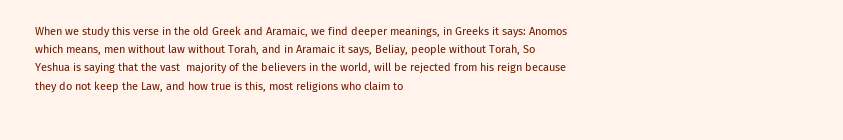When we study this verse in the old Greek and Aramaic, we find deeper meanings, in Greeks it says: Anomos which means, men without law without Torah, and in Aramaic it says, Beliay, people without Torah, So Yeshua is saying that the vast  majority of the believers in the world, will be rejected from his reign because they do not keep the Law, and how true is this, most religions who claim to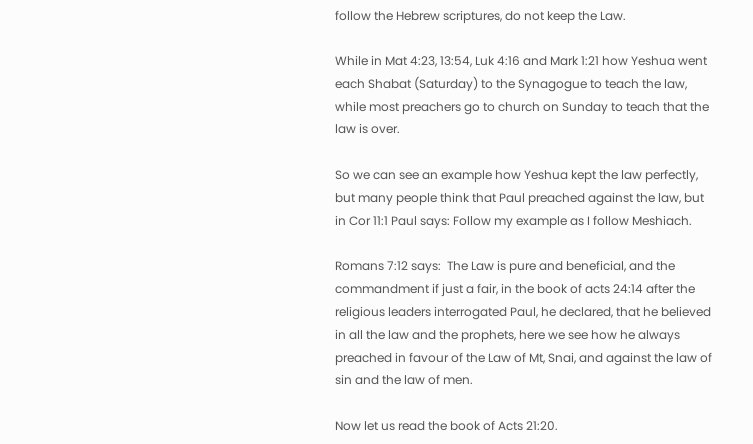follow the Hebrew scriptures, do not keep the Law.

While in Mat 4:23, 13:54, Luk 4:16 and Mark 1:21 how Yeshua went each Shabat (Saturday) to the Synagogue to teach the law, while most preachers go to church on Sunday to teach that the law is over.

So we can see an example how Yeshua kept the law perfectly, but many people think that Paul preached against the law, but in Cor 11:1 Paul says: Follow my example as I follow Meshiach.

Romans 7:12 says:  The Law is pure and beneficial, and the commandment if just a fair, in the book of acts 24:14 after the religious leaders interrogated Paul, he declared, that he believed in all the law and the prophets, here we see how he always preached in favour of the Law of Mt, Snai, and against the law of sin and the law of men.

Now let us read the book of Acts 21:20.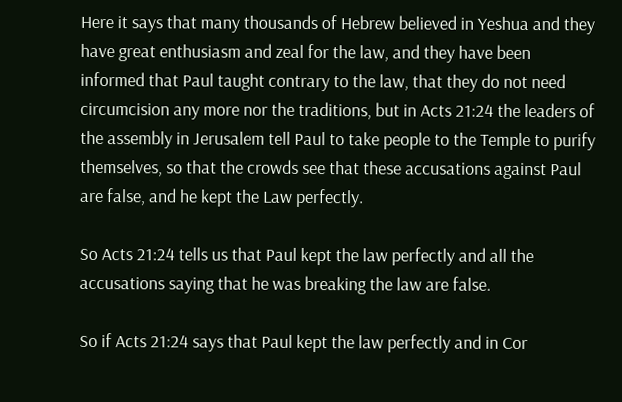Here it says that many thousands of Hebrew believed in Yeshua and they have great enthusiasm and zeal for the law, and they have been informed that Paul taught contrary to the law, that they do not need circumcision any more nor the traditions, but in Acts 21:24 the leaders of the assembly in Jerusalem tell Paul to take people to the Temple to purify themselves, so that the crowds see that these accusations against Paul are false, and he kept the Law perfectly.

So Acts 21:24 tells us that Paul kept the law perfectly and all the accusations saying that he was breaking the law are false.

So if Acts 21:24 says that Paul kept the law perfectly and in Cor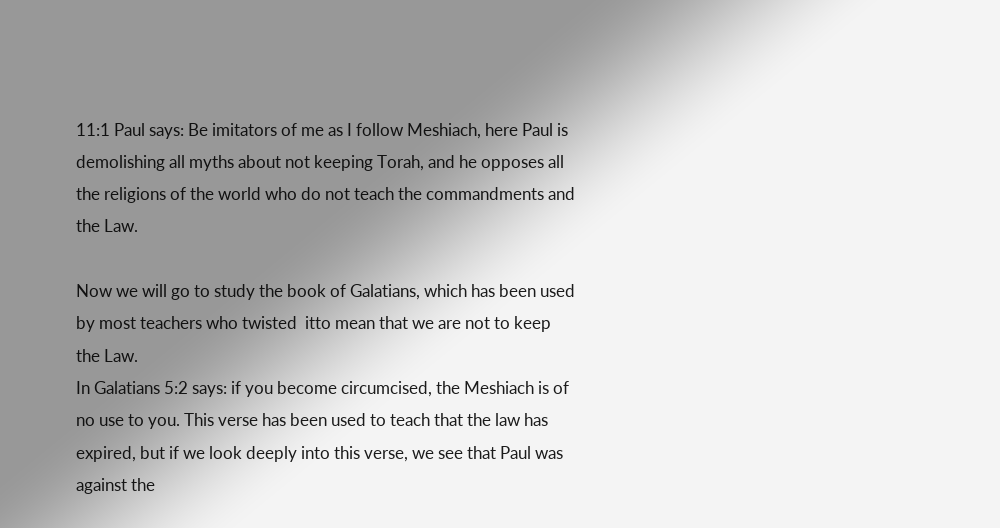11:1 Paul says: Be imitators of me as I follow Meshiach, here Paul is demolishing all myths about not keeping Torah, and he opposes all the religions of the world who do not teach the commandments and the Law.

Now we will go to study the book of Galatians, which has been used by most teachers who twisted  itto mean that we are not to keep the Law.
In Galatians 5:2 says: if you become circumcised, the Meshiach is of no use to you. This verse has been used to teach that the law has expired, but if we look deeply into this verse, we see that Paul was against the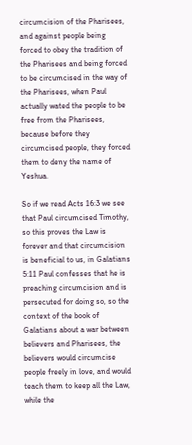circumcision of the Pharisees, and against people being forced to obey the tradition of the Pharisees and being forced to be circumcised in the way of the Pharisees, when Paul actually wated the people to be free from the Pharisees, because before they circumcised people, they forced them to deny the name of Yeshua.

So if we read Acts 16:3 we see that Paul circumcised Timothy, so this proves the Law is forever and that circumcision is beneficial to us, in Galatians 5:11 Paul confesses that he is preaching circumcision and is persecuted for doing so, so the context of the book of Galatians about a war between believers and Pharisees, the believers would circumcise people freely in love, and would teach them to keep all the Law, while the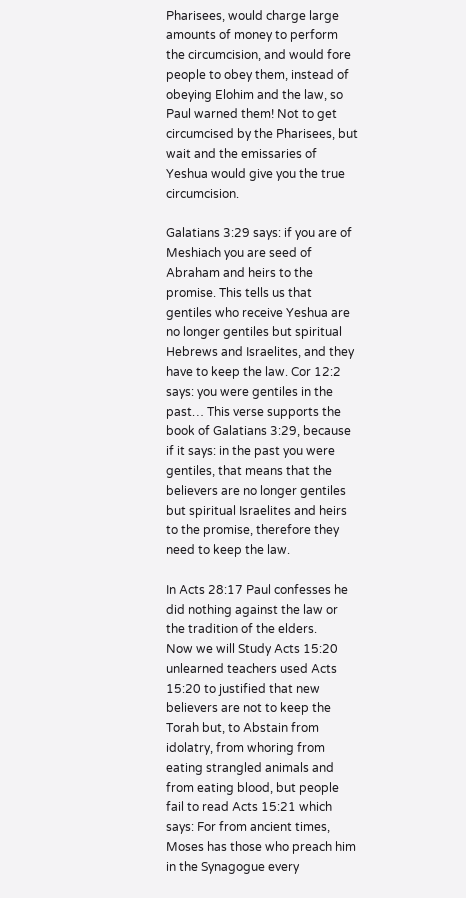Pharisees, would charge large amounts of money to perform the circumcision, and would fore people to obey them, instead of obeying Elohim and the law, so Paul warned them! Not to get circumcised by the Pharisees, but wait and the emissaries of Yeshua would give you the true circumcision.

Galatians 3:29 says: if you are of Meshiach you are seed of Abraham and heirs to the promise. This tells us that gentiles who receive Yeshua are no longer gentiles but spiritual Hebrews and Israelites, and they have to keep the law. Cor 12:2 says: you were gentiles in the past… This verse supports the book of Galatians 3:29, because if it says: in the past you were gentiles, that means that the believers are no longer gentiles but spiritual Israelites and heirs to the promise, therefore they need to keep the law.

In Acts 28:17 Paul confesses he did nothing against the law or the tradition of the elders.
Now we will Study Acts 15:20 unlearned teachers used Acts 15:20 to justified that new believers are not to keep the Torah but, to Abstain from idolatry, from whoring from eating strangled animals and from eating blood, but people fail to read Acts 15:21 which says: For from ancient times, Moses has those who preach him in the Synagogue every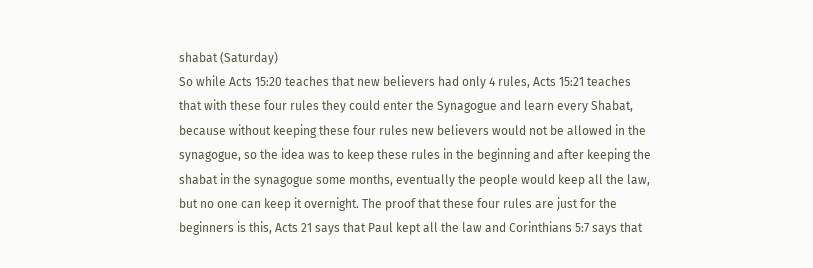shabat (Saturday)
So while Acts 15:20 teaches that new believers had only 4 rules, Acts 15:21 teaches that with these four rules they could enter the Synagogue and learn every Shabat, because without keeping these four rules new believers would not be allowed in the synagogue, so the idea was to keep these rules in the beginning and after keeping the shabat in the synagogue some months, eventually the people would keep all the law, but no one can keep it overnight. The proof that these four rules are just for the beginners is this, Acts 21 says that Paul kept all the law and Corinthians 5:7 says that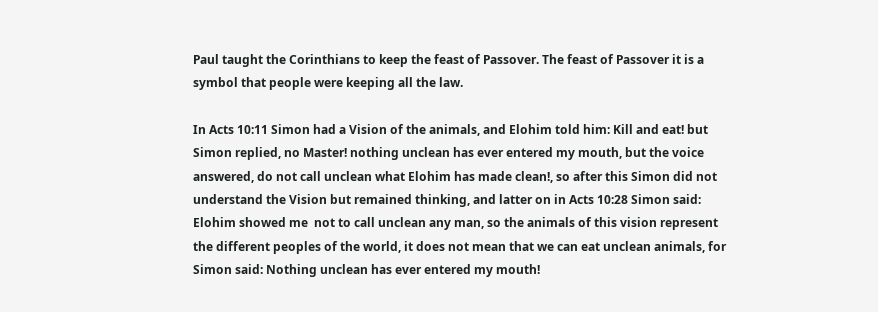Paul taught the Corinthians to keep the feast of Passover. The feast of Passover it is a symbol that people were keeping all the law.

In Acts 10:11 Simon had a Vision of the animals, and Elohim told him: Kill and eat! but Simon replied, no Master! nothing unclean has ever entered my mouth, but the voice answered, do not call unclean what Elohim has made clean!, so after this Simon did not understand the Vision but remained thinking, and latter on in Acts 10:28 Simon said: Elohim showed me  not to call unclean any man, so the animals of this vision represent the different peoples of the world, it does not mean that we can eat unclean animals, for Simon said: Nothing unclean has ever entered my mouth!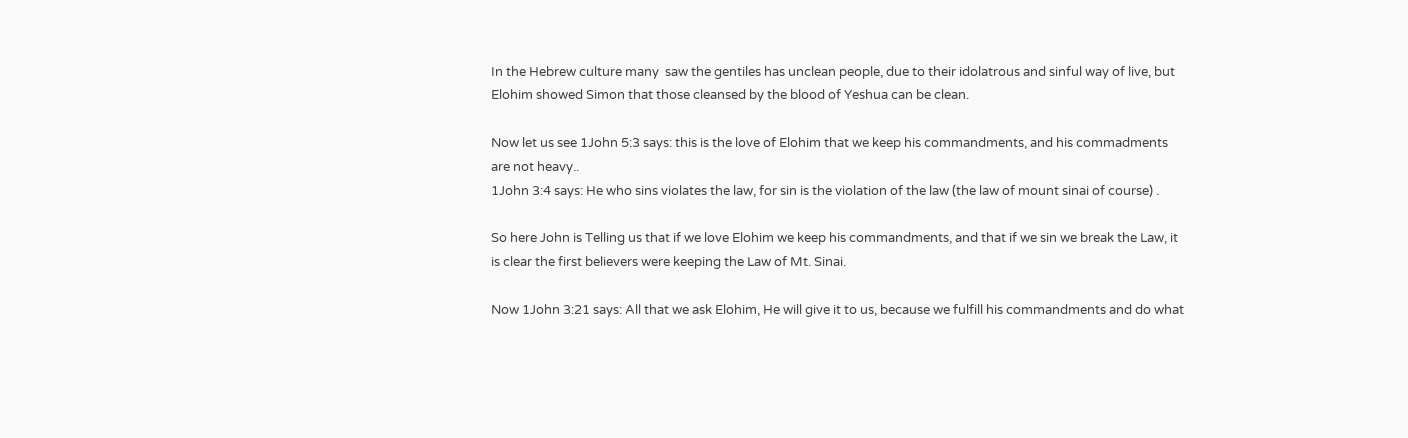In the Hebrew culture many  saw the gentiles has unclean people, due to their idolatrous and sinful way of live, but Elohim showed Simon that those cleansed by the blood of Yeshua can be clean.

Now let us see 1John 5:3 says: this is the love of Elohim that we keep his commandments, and his commadments are not heavy..
1John 3:4 says: He who sins violates the law, for sin is the violation of the law (the law of mount sinai of course) .

So here John is Telling us that if we love Elohim we keep his commandments, and that if we sin we break the Law, it is clear the first believers were keeping the Law of Mt. Sinai.

Now 1John 3:21 says: All that we ask Elohim, He will give it to us, because we fulfill his commandments and do what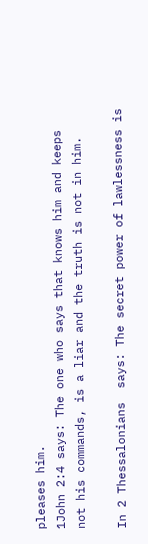pleases him.
1John 2:4 says: The one who says that knows him and keeps not his commands, is a liar and the truth is not in him.

In 2 Thessalonians  says: The secret power of lawlessness is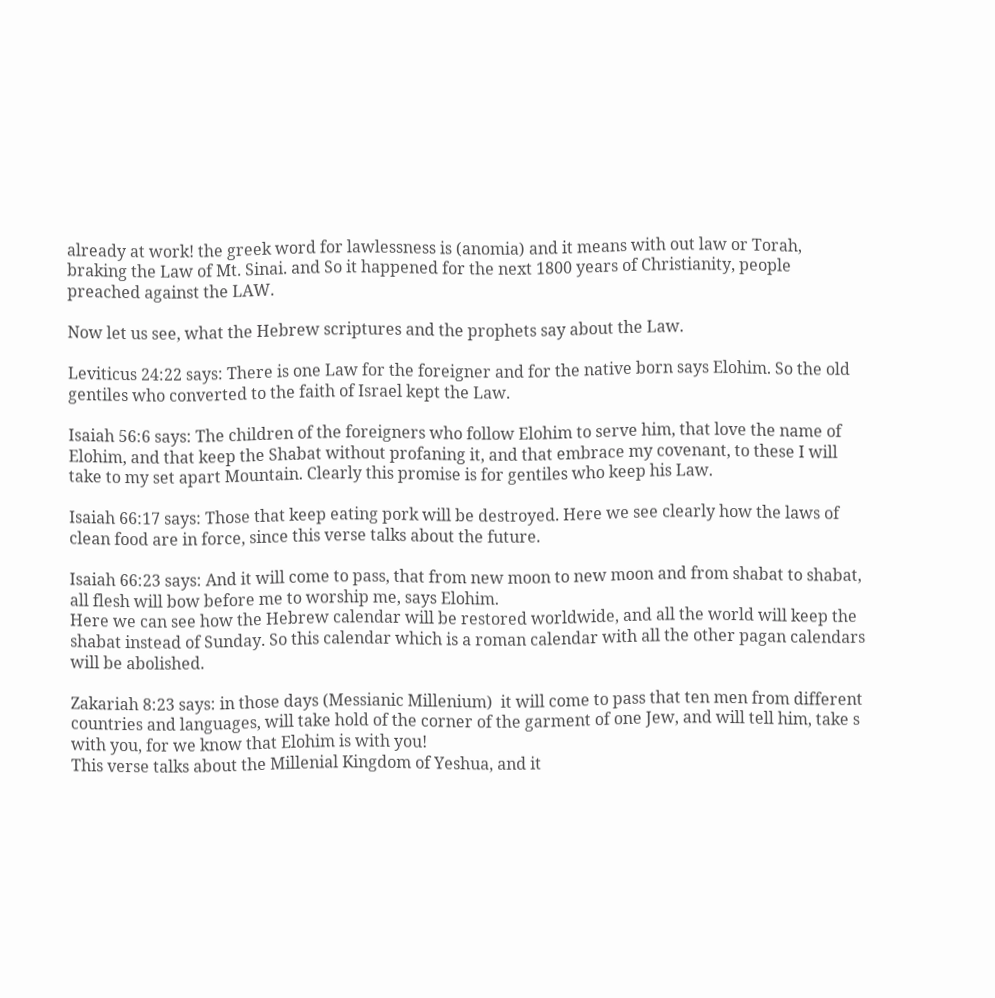already at work! the greek word for lawlessness is (anomia) and it means with out law or Torah, braking the Law of Mt. Sinai. and So it happened for the next 1800 years of Christianity, people preached against the LAW.

Now let us see, what the Hebrew scriptures and the prophets say about the Law.

Leviticus 24:22 says: There is one Law for the foreigner and for the native born says Elohim. So the old gentiles who converted to the faith of Israel kept the Law.

Isaiah 56:6 says: The children of the foreigners who follow Elohim to serve him, that love the name of Elohim, and that keep the Shabat without profaning it, and that embrace my covenant, to these I will take to my set apart Mountain. Clearly this promise is for gentiles who keep his Law.

Isaiah 66:17 says: Those that keep eating pork will be destroyed. Here we see clearly how the laws of clean food are in force, since this verse talks about the future.

Isaiah 66:23 says: And it will come to pass, that from new moon to new moon and from shabat to shabat, all flesh will bow before me to worship me, says Elohim.
Here we can see how the Hebrew calendar will be restored worldwide, and all the world will keep the shabat instead of Sunday. So this calendar which is a roman calendar with all the other pagan calendars will be abolished.

Zakariah 8:23 says: in those days (Messianic Millenium)  it will come to pass that ten men from different countries and languages, will take hold of the corner of the garment of one Jew, and will tell him, take s with you, for we know that Elohim is with you!
This verse talks about the Millenial Kingdom of Yeshua, and it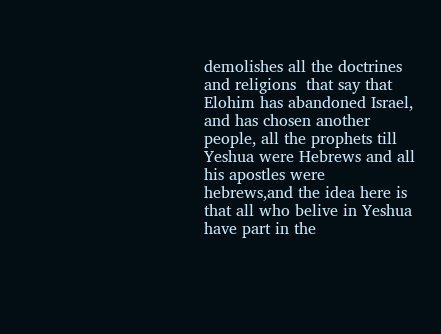demolishes all the doctrines and religions  that say that Elohim has abandoned Israel, and has chosen another people, all the prophets till Yeshua were Hebrews and all his apostles were hebrews,and the idea here is that all who belive in Yeshua have part in the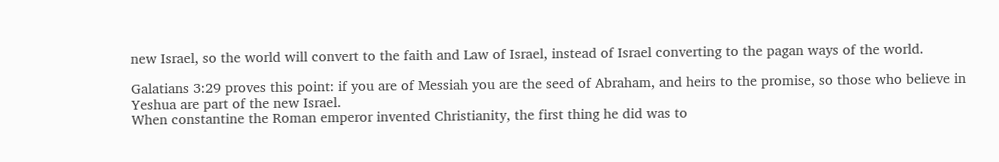new Israel, so the world will convert to the faith and Law of Israel, instead of Israel converting to the pagan ways of the world.

Galatians 3:29 proves this point: if you are of Messiah you are the seed of Abraham, and heirs to the promise, so those who believe in Yeshua are part of the new Israel.
When constantine the Roman emperor invented Christianity, the first thing he did was to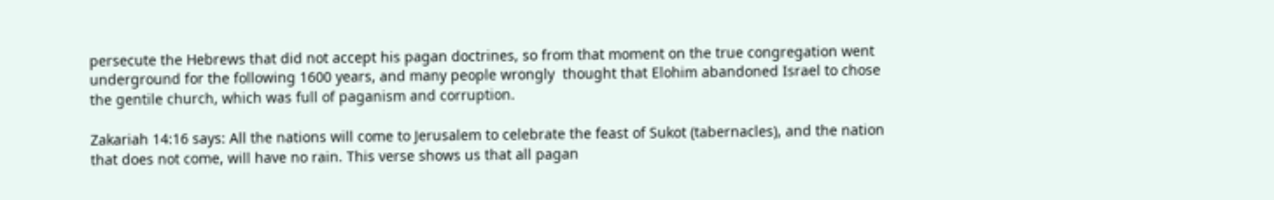persecute the Hebrews that did not accept his pagan doctrines, so from that moment on the true congregation went underground for the following 1600 years, and many people wrongly  thought that Elohim abandoned Israel to chose the gentile church, which was full of paganism and corruption.

Zakariah 14:16 says: All the nations will come to Jerusalem to celebrate the feast of Sukot (tabernacles), and the nation that does not come, will have no rain. This verse shows us that all pagan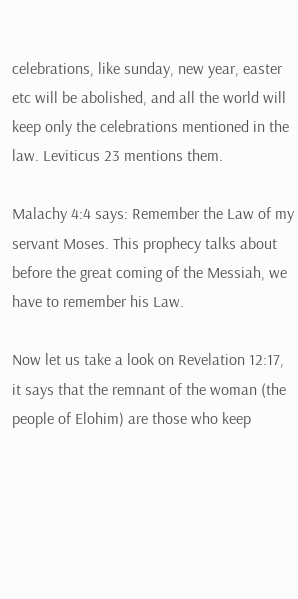celebrations, like sunday, new year, easter etc will be abolished, and all the world will keep only the celebrations mentioned in the law. Leviticus 23 mentions them.

Malachy 4:4 says: Remember the Law of my servant Moses. This prophecy talks about before the great coming of the Messiah, we have to remember his Law.

Now let us take a look on Revelation 12:17, it says that the remnant of the woman (the people of Elohim) are those who keep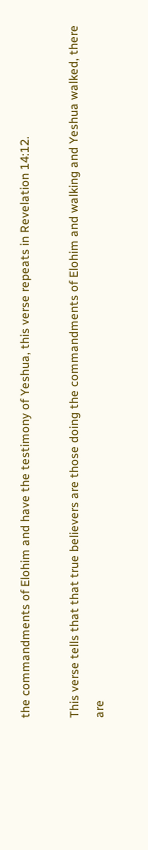the commandments of Elohim and have the testimony of Yeshua, this verse repeats in Revelation 14:12.

This verse tells that that true believers are those doing the commandments of Elohim and walking and Yeshua walked, there are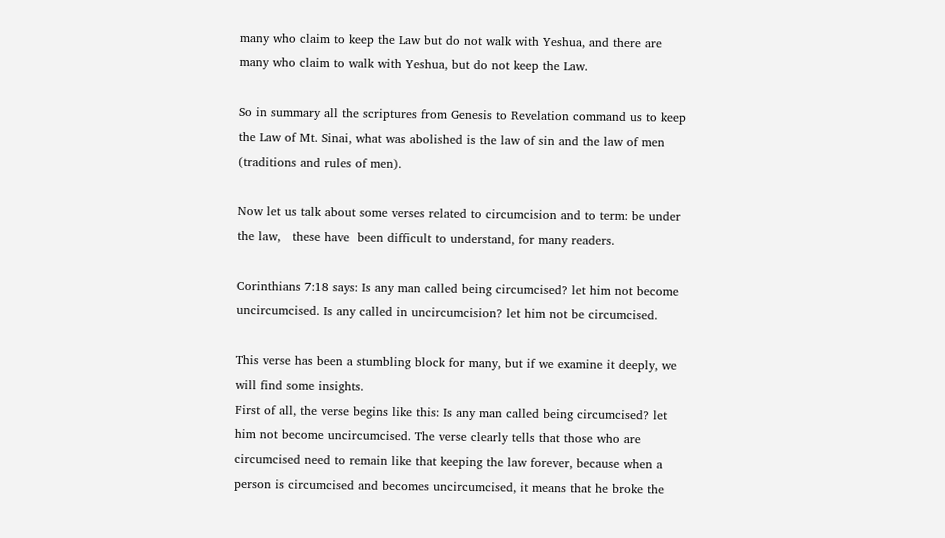many who claim to keep the Law but do not walk with Yeshua, and there are many who claim to walk with Yeshua, but do not keep the Law.

So in summary all the scriptures from Genesis to Revelation command us to keep the Law of Mt. Sinai, what was abolished is the law of sin and the law of men (traditions and rules of men).

Now let us talk about some verses related to circumcision and to term: be under the law,   these have  been difficult to understand, for many readers.

Corinthians 7:18 says: Is any man called being circumcised? let him not become uncircumcised. Is any called in uncircumcision? let him not be circumcised.

This verse has been a stumbling block for many, but if we examine it deeply, we will find some insights.
First of all, the verse begins like this: Is any man called being circumcised? let him not become uncircumcised. The verse clearly tells that those who are circumcised need to remain like that keeping the law forever, because when a person is circumcised and becomes uncircumcised, it means that he broke the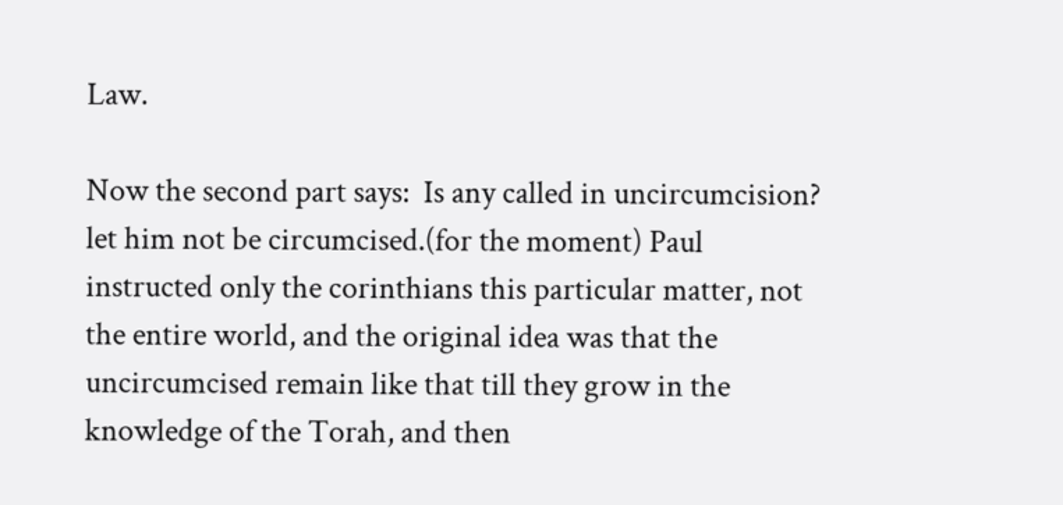Law.

Now the second part says:  Is any called in uncircumcision? let him not be circumcised.(for the moment) Paul instructed only the corinthians this particular matter, not the entire world, and the original idea was that the uncircumcised remain like that till they grow in the knowledge of the Torah, and then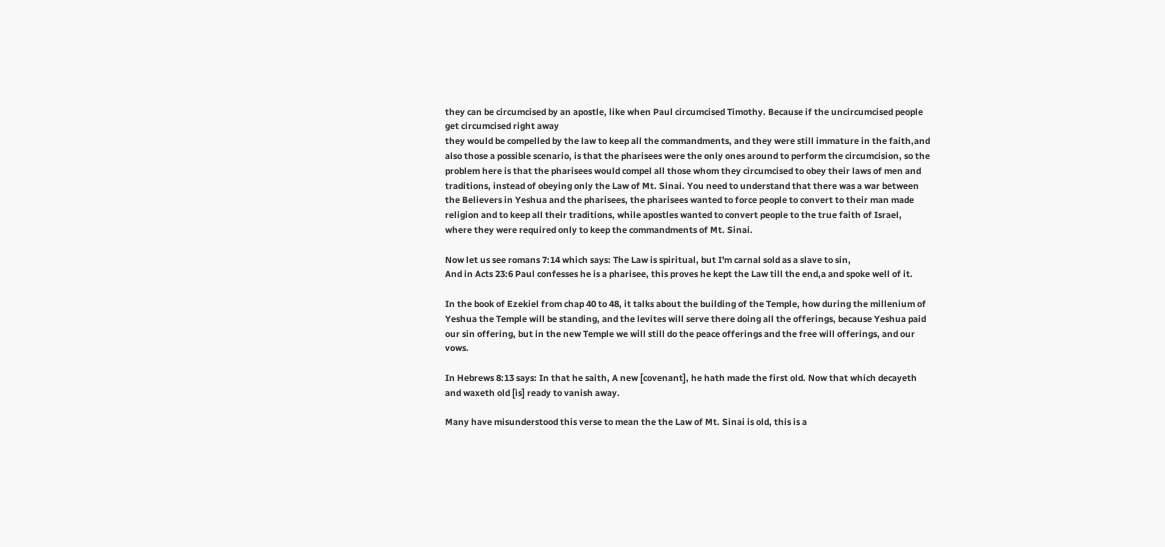they can be circumcised by an apostle, like when Paul circumcised Timothy. Because if the uncircumcised people get circumcised right away
they would be compelled by the law to keep all the commandments, and they were still immature in the faith,and also those a possible scenario, is that the pharisees were the only ones around to perform the circumcision, so the problem here is that the pharisees would compel all those whom they circumcised to obey their laws of men and traditions, instead of obeying only the Law of Mt. Sinai. You need to understand that there was a war between the Believers in Yeshua and the pharisees, the pharisees wanted to force people to convert to their man made religion and to keep all their traditions, while apostles wanted to convert people to the true faith of Israel, where they were required only to keep the commandments of Mt. Sinai.

Now let us see romans 7:14 which says: The Law is spiritual, but I'm carnal sold as a slave to sin,
And in Acts 23:6 Paul confesses he is a pharisee, this proves he kept the Law till the end,a and spoke well of it.

In the book of Ezekiel from chap 40 to 48, it talks about the building of the Temple, how during the millenium of Yeshua the Temple will be standing, and the levites will serve there doing all the offerings, because Yeshua paid our sin offering, but in the new Temple we will still do the peace offerings and the free will offerings, and our vows.

In Hebrews 8:13 says: In that he saith, A new [covenant], he hath made the first old. Now that which decayeth and waxeth old [is] ready to vanish away.

Many have misunderstood this verse to mean the the Law of Mt. Sinai is old, this is a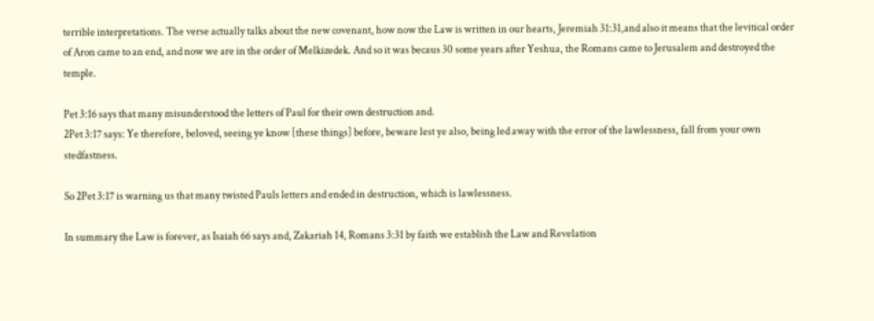terrible interpretations. The verse actually talks about the new covenant, how now the Law is written in our hearts, Jeremiah 31:31,and also it means that the levitical order of Aron came to an end, and now we are in the order of Melkizedek. And so it was becaus 30 some years after Yeshua, the Romans came to Jerusalem and destroyed the temple.

Pet 3:16 says that many misunderstood the letters of Paul for their own destruction and.
2Pet 3:17 says: Ye therefore, beloved, seeing ye know [these things] before, beware lest ye also, being led away with the error of the lawlessness, fall from your own stedfastness.

So 2Pet 3:17 is warning us that many twisted Pauls letters and ended in destruction, which is lawlessness.

In summary the Law is forever, as Isaiah 66 says and, Zakariah 14, Romans 3:31 by faith we establish the Law and Revelation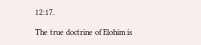12:17.

The true doctrine of Elohim is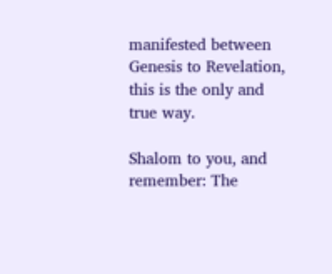manifested between Genesis to Revelation, this is the only and true way.

Shalom to you, and remember: The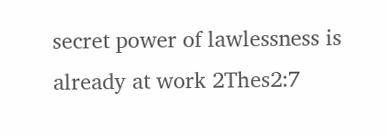secret power of lawlessness is already at work 2Thes2:7